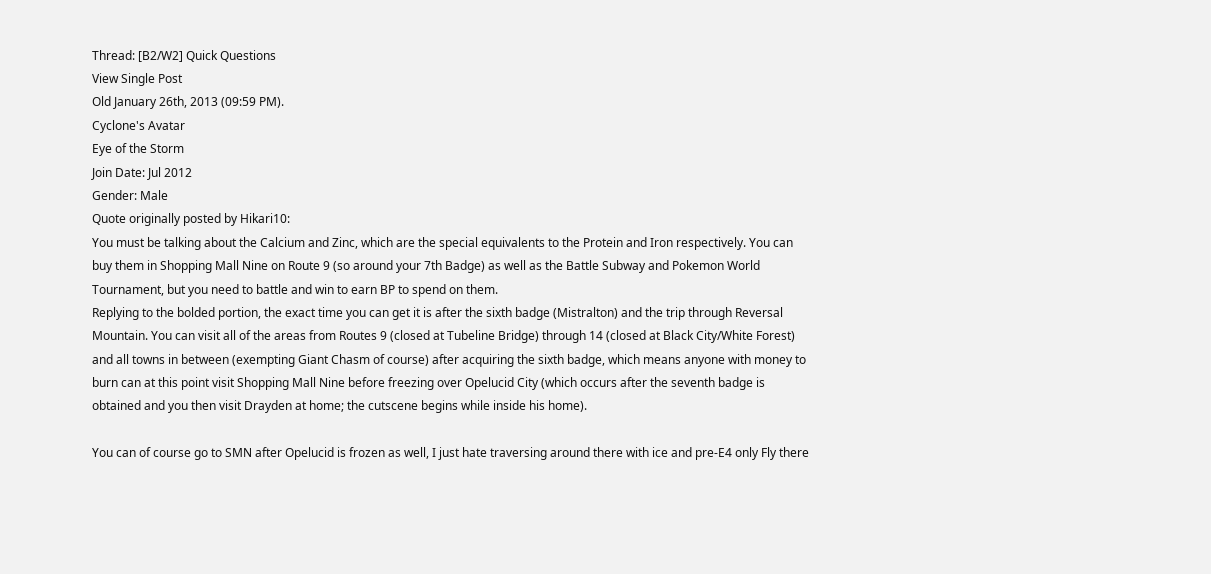Thread: [B2/W2] Quick Questions
View Single Post
Old January 26th, 2013 (09:59 PM).
Cyclone's Avatar
Eye of the Storm
Join Date: Jul 2012
Gender: Male
Quote originally posted by Hikari10:
You must be talking about the Calcium and Zinc, which are the special equivalents to the Protein and Iron respectively. You can buy them in Shopping Mall Nine on Route 9 (so around your 7th Badge) as well as the Battle Subway and Pokemon World Tournament, but you need to battle and win to earn BP to spend on them.
Replying to the bolded portion, the exact time you can get it is after the sixth badge (Mistralton) and the trip through Reversal Mountain. You can visit all of the areas from Routes 9 (closed at Tubeline Bridge) through 14 (closed at Black City/White Forest) and all towns in between (exempting Giant Chasm of course) after acquiring the sixth badge, which means anyone with money to burn can at this point visit Shopping Mall Nine before freezing over Opelucid City (which occurs after the seventh badge is obtained and you then visit Drayden at home; the cutscene begins while inside his home).

You can of course go to SMN after Opelucid is frozen as well, I just hate traversing around there with ice and pre-E4 only Fly there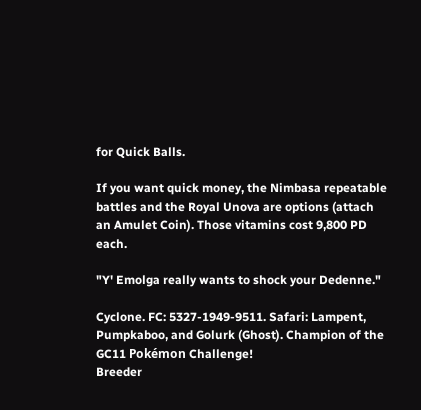for Quick Balls.

If you want quick money, the Nimbasa repeatable battles and the Royal Unova are options (attach an Amulet Coin). Those vitamins cost 9,800 PD each.

"Y' Emolga really wants to shock your Dedenne."

Cyclone. FC: 5327-1949-9511. Safari: Lampent, Pumpkaboo, and Golurk (Ghost). Champion of the GC11 Pokémon Challenge!
Breeder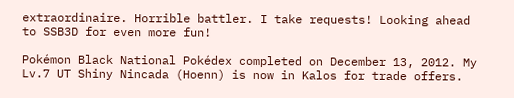extraordinaire. Horrible battler. I take requests! Looking ahead to SSB3D for even more fun!

Pokémon Black National Pokédex completed on December 13, 2012. My Lv.7 UT Shiny Nincada (Hoenn) is now in Kalos for trade offers.